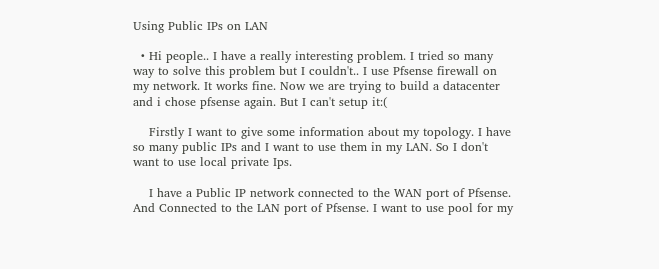Using Public IPs on LAN

  • Hi people.. I have a really interesting problem. I tried so many way to solve this problem but I couldn't.. I use Pfsense firewall on my network. It works fine. Now we are trying to build a datacenter and i chose pfsense again. But I can't setup it:(

    Firstly I want to give some information about my topology. I have so many public IPs and I want to use them in my LAN. So I don't want to use local private Ips.

    I have a Public IP network connected to the WAN port of Pfsense. And Connected to the LAN port of Pfsense. I want to use pool for my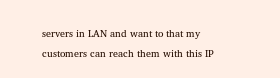servers in LAN and want to that my customers can reach them with this IP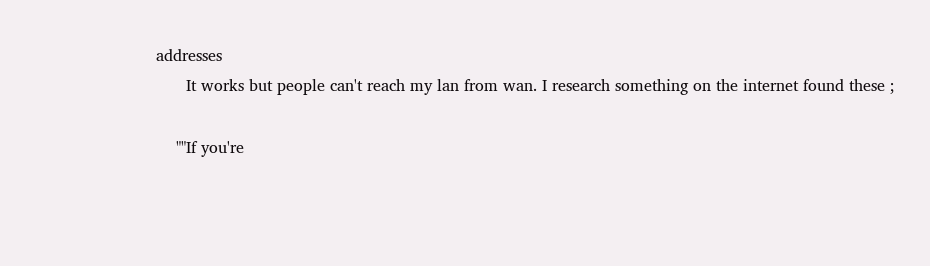addresses
      It works but people can't reach my lan from wan. I research something on the internet found these ;

    ""If you're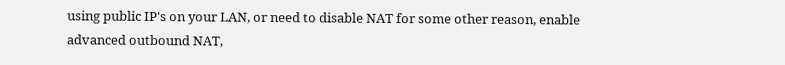using public IP's on your LAN, or need to disable NAT for some other reason, enable advanced outbound NAT,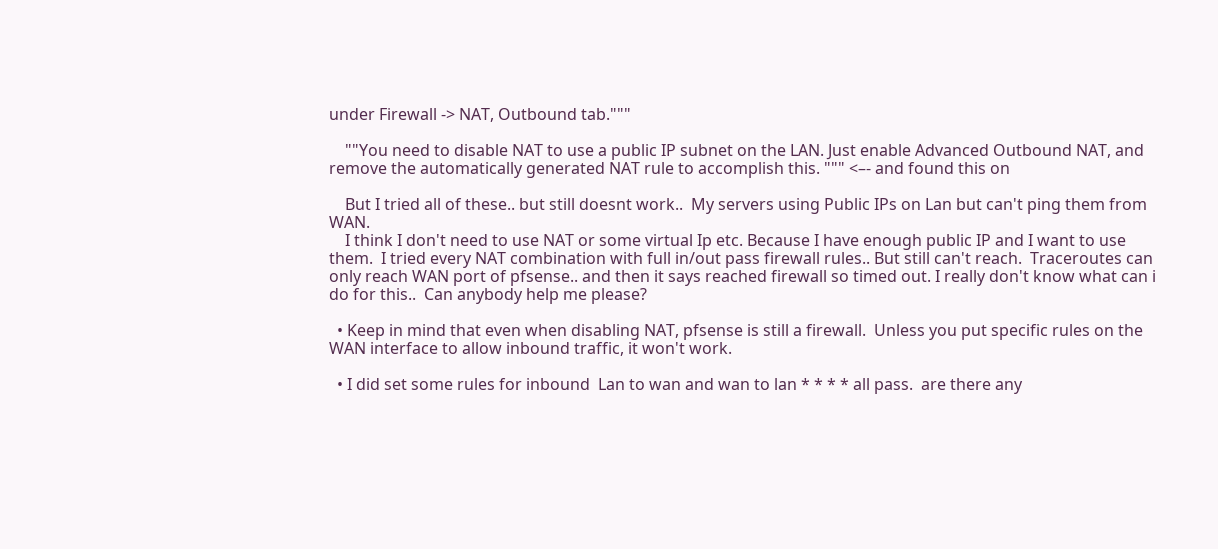under Firewall -> NAT, Outbound tab."""

    ""You need to disable NAT to use a public IP subnet on the LAN. Just enable Advanced Outbound NAT, and remove the automatically generated NAT rule to accomplish this. """ <–- and found this on

    But I tried all of these.. but still doesnt work..  My servers using Public IPs on Lan but can't ping them from WAN.
    I think I don't need to use NAT or some virtual Ip etc. Because I have enough public IP and I want to use them.  I tried every NAT combination with full in/out pass firewall rules.. But still can't reach.  Traceroutes can only reach WAN port of pfsense.. and then it says reached firewall so timed out. I really don't know what can i do for this..  Can anybody help me please?

  • Keep in mind that even when disabling NAT, pfsense is still a firewall.  Unless you put specific rules on the WAN interface to allow inbound traffic, it won't work.

  • I did set some rules for inbound  Lan to wan and wan to lan * * * * all pass.  are there any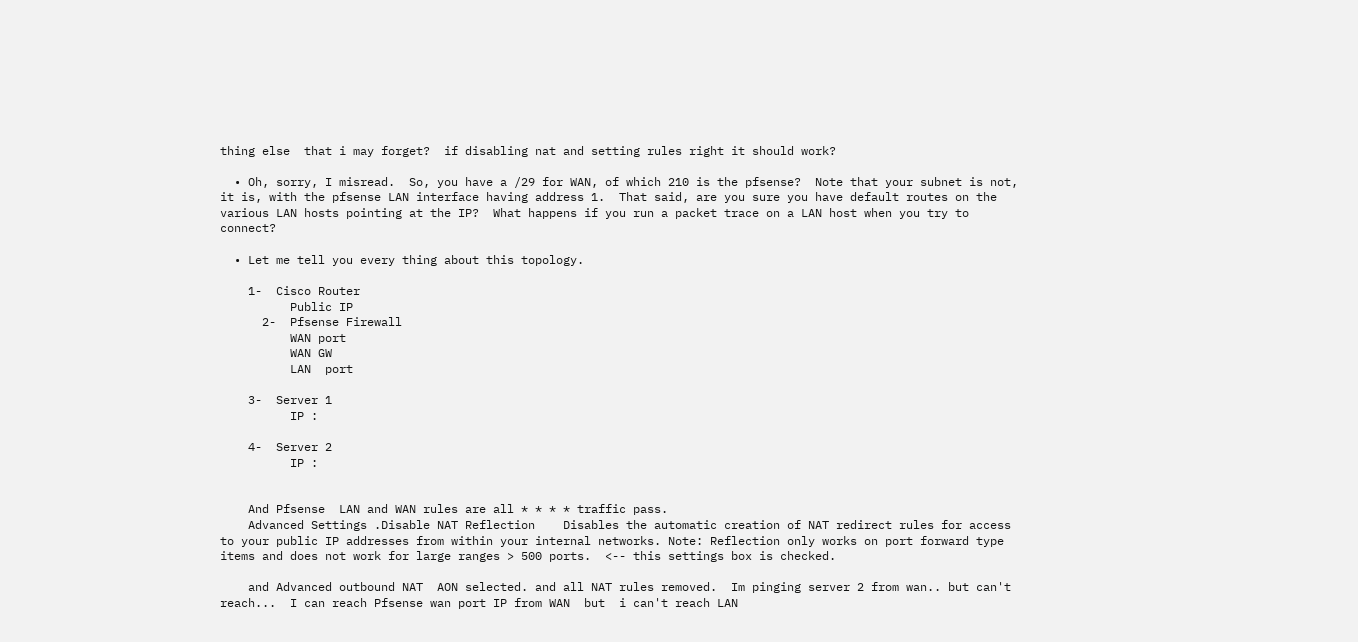thing else  that i may forget?  if disabling nat and setting rules right it should work?

  • Oh, sorry, I misread.  So, you have a /29 for WAN, of which 210 is the pfsense?  Note that your subnet is not, it is, with the pfsense LAN interface having address 1.  That said, are you sure you have default routes on the various LAN hosts pointing at the IP?  What happens if you run a packet trace on a LAN host when you try to connect?

  • Let me tell you every thing about this topology.

    1-  Cisco Router
          Public IP
      2-  Pfsense Firewall
          WAN port
          WAN GW
          LAN  port

    3-  Server 1
          IP :

    4-  Server 2
          IP :


    And Pfsense  LAN and WAN rules are all * * * * traffic pass.
    Advanced Settings .Disable NAT Reflection    Disables the automatic creation of NAT redirect rules for access to your public IP addresses from within your internal networks. Note: Reflection only works on port forward type items and does not work for large ranges > 500 ports.  <-- this settings box is checked.

    and Advanced outbound NAT  AON selected. and all NAT rules removed.  Im pinging server 2 from wan.. but can't reach...  I can reach Pfsense wan port IP from WAN  but  i can't reach LAN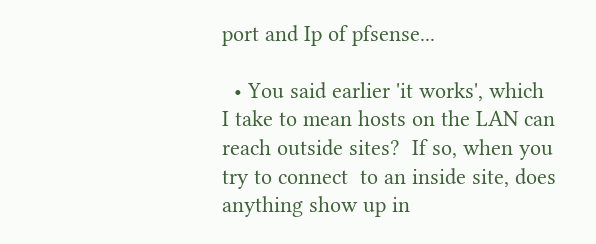port and Ip of pfsense...

  • You said earlier 'it works', which I take to mean hosts on the LAN can reach outside sites?  If so, when you try to connect  to an inside site, does anything show up in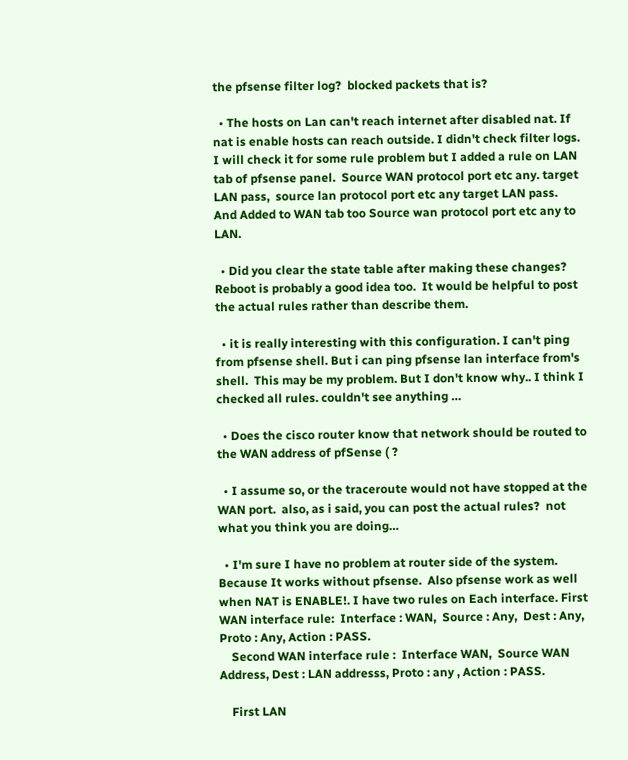the pfsense filter log?  blocked packets that is?

  • The hosts on Lan can't reach internet after disabled nat. If nat is enable hosts can reach outside. I didn't check filter logs. I will check it for some rule problem but I added a rule on LAN tab of pfsense panel.  Source WAN protocol port etc any. target LAN pass,  source lan protocol port etc any target LAN pass.  And Added to WAN tab too Source wan protocol port etc any to LAN.

  • Did you clear the state table after making these changes?  Reboot is probably a good idea too.  It would be helpful to post the actual rules rather than describe them.

  • it is really interesting with this configuration. I can't ping from pfsense shell. But i can ping pfsense lan interface from's shell.  This may be my problem. But I don't know why.. I think I checked all rules. couldn't see anything …

  • Does the cisco router know that network should be routed to the WAN address of pfSense ( ?

  • I assume so, or the traceroute would not have stopped at the WAN port.  also, as i said, you can post the actual rules?  not what you think you are doing…

  • I'm sure I have no problem at router side of the system. Because It works without pfsense.  Also pfsense work as well when NAT is ENABLE!. I have two rules on Each interface. First WAN interface rule:  Interface : WAN,  Source : Any,  Dest : Any, Proto : Any, Action : PASS.
    Second WAN interface rule :  Interface WAN,  Source WAN Address, Dest : LAN addresss, Proto : any , Action : PASS.

    First LAN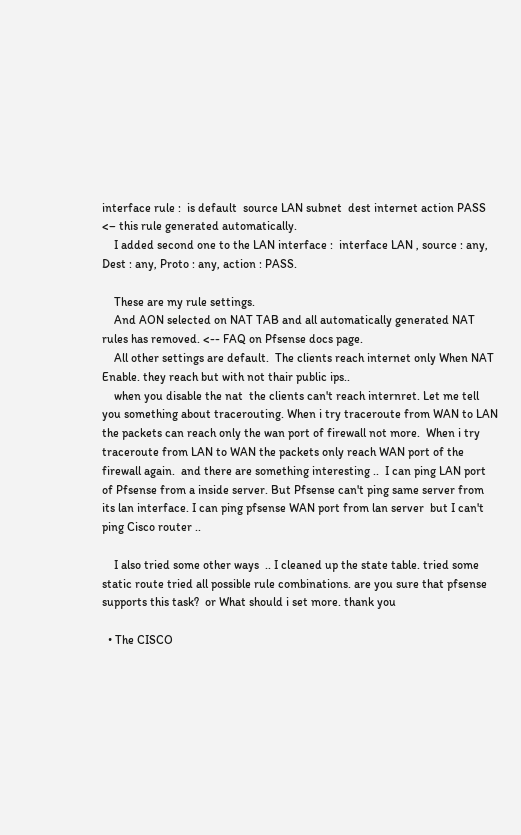interface rule :  is default  source LAN subnet  dest internet action PASS  <– this rule generated automatically.
    I added second one to the LAN interface :  interface LAN , source : any,  Dest : any, Proto : any, action : PASS.

    These are my rule settings.
    And AON selected on NAT TAB and all automatically generated NAT rules has removed. <-- FAQ on Pfsense docs page.
    All other settings are default.  The clients reach internet only When NAT Enable. they reach but with not thair public ips..
    when you disable the nat  the clients can't reach internret. Let me tell you something about tracerouting. When i try traceroute from WAN to LAN  the packets can reach only the wan port of firewall not more.  When i try traceroute from LAN to WAN the packets only reach WAN port of the firewall again.  and there are something interesting ..  I can ping LAN port of Pfsense from a inside server. But Pfsense can't ping same server from its lan interface. I can ping pfsense WAN port from lan server  but I can't ping Cisco router ..

    I also tried some other ways  .. I cleaned up the state table. tried some static route tried all possible rule combinations. are you sure that pfsense supports this task?  or What should i set more. thank you

  • The CISCO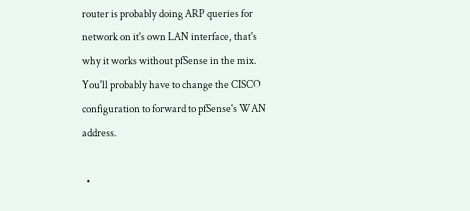router is probably doing ARP queries for network on it's own LAN interface, that's why it works without pfSense in the mix. You'll probably have to change the CISCO configuration to forward to pfSense's WAN address.

  •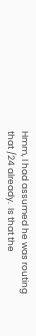Hmm, I had assumed he was routing that /24 already.  Is that the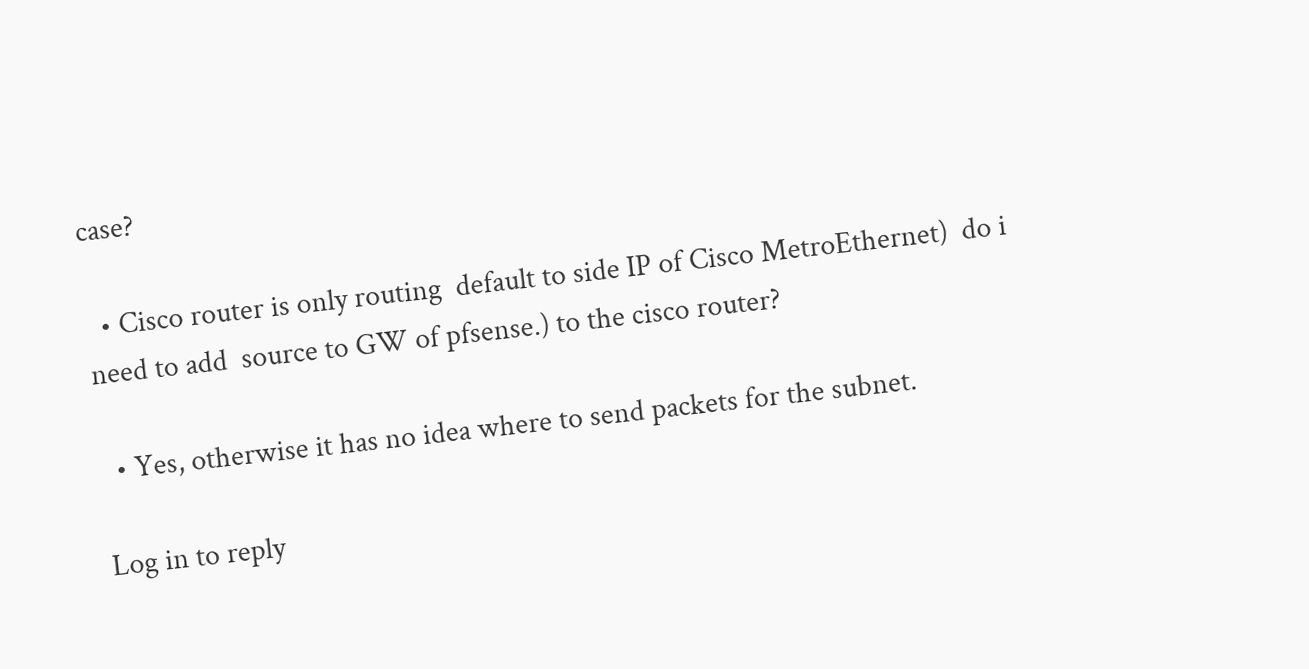case?

  • Cisco router is only routing  default to side IP of Cisco MetroEthernet)  do i need to add  source to GW of pfsense.) to the cisco router?

  • Yes, otherwise it has no idea where to send packets for the subnet.

Log in to reply